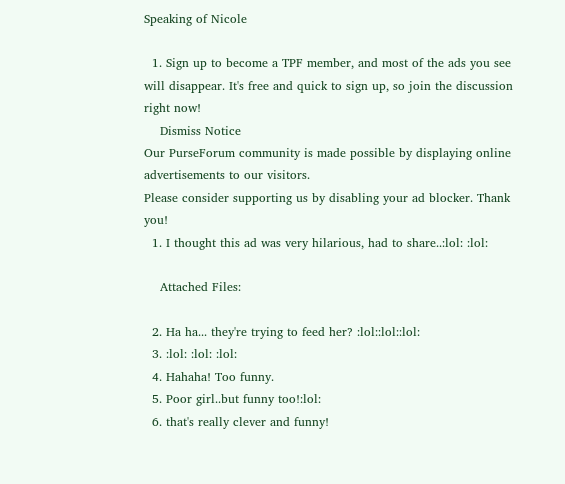Speaking of Nicole

  1. Sign up to become a TPF member, and most of the ads you see will disappear. It's free and quick to sign up, so join the discussion right now!
    Dismiss Notice
Our PurseForum community is made possible by displaying online advertisements to our visitors.
Please consider supporting us by disabling your ad blocker. Thank you!
  1. I thought this ad was very hilarious, had to share..:lol: :lol:

    Attached Files:

  2. Ha ha... they're trying to feed her? :lol::lol::lol:
  3. :lol: :lol: :lol:
  4. Hahaha! Too funny.
  5. Poor girl..but funny too!:lol:
  6. that's really clever and funny!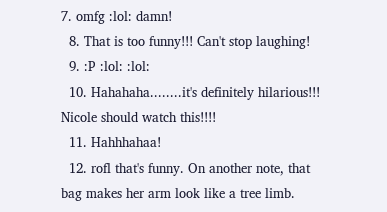7. omfg :lol: damn!
  8. That is too funny!!! Can't stop laughing!
  9. :P :lol: :lol:
  10. Hahahaha........it's definitely hilarious!!! Nicole should watch this!!!!
  11. Hahhhahaa!
  12. rofl that's funny. On another note, that bag makes her arm look like a tree limb.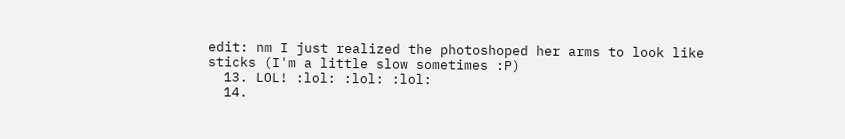edit: nm I just realized the photoshoped her arms to look like sticks (I'm a little slow sometimes :P)
  13. LOL! :lol: :lol: :lol:
  14.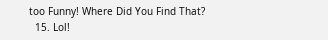too Funny! Where Did You Find That?
  15. Lol!